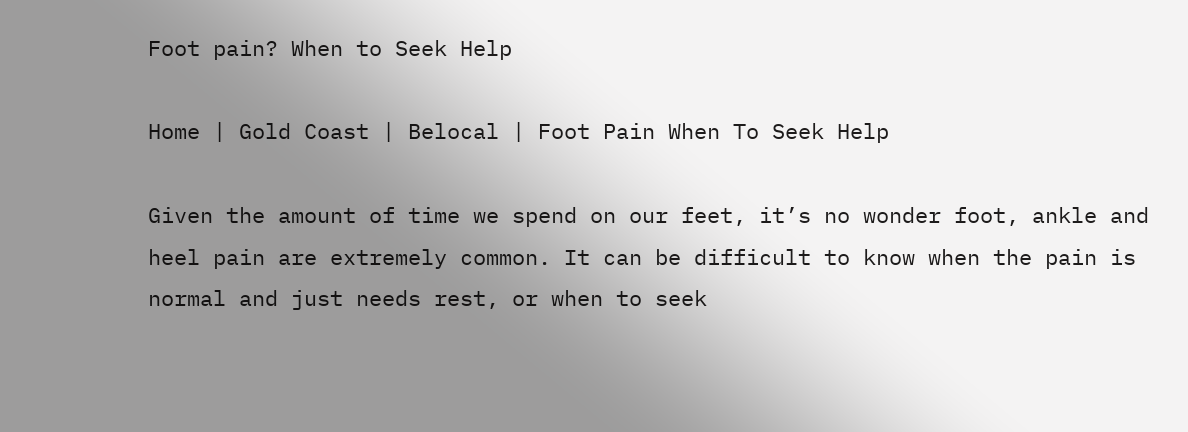Foot pain? When to Seek Help

Home | Gold Coast | Belocal | Foot Pain When To Seek Help

Given the amount of time we spend on our feet, it’s no wonder foot, ankle and heel pain are extremely common. It can be difficult to know when the pain is normal and just needs rest, or when to seek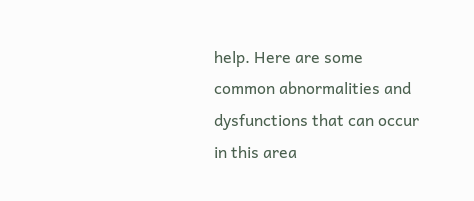help. Here are some common abnormalities and dysfunctions that can occur in this area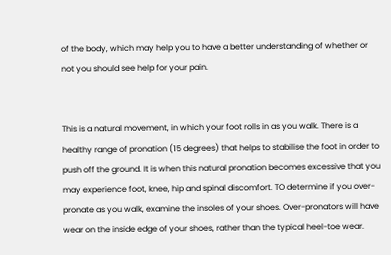of the body, which may help you to have a better understanding of whether or not you should see help for your pain.


This is a natural movement, in which your foot rolls in as you walk. There is a healthy range of pronation (15 degrees) that helps to stabilise the foot in order to push off the ground. It is when this natural pronation becomes excessive that you may experience foot, knee, hip and spinal discomfort. TO determine if you over-pronate as you walk, examine the insoles of your shoes. Over-pronators will have wear on the inside edge of your shoes, rather than the typical heel-toe wear.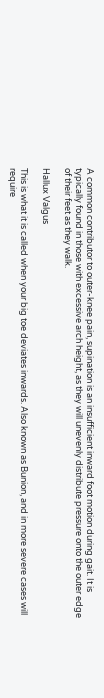A common contributor to outer-knee pain, supination is an insufficient inward foot motion during gait. It is typically found in those with excessive arch height, as they will unevenly distribute pressure onto the outer edge of their feet as they walk.

Hallux Valgus

This is what it is called when your big toe deviates inwards. Also known as Bunion, and in more severe cases will require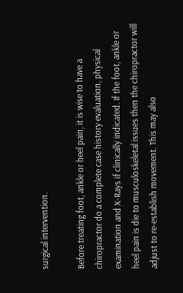surgical intervention.

Before treating foot, ankle or heel pain, it is wise to have a chiropractor do a complete case history evaluation, physical examination and X-Rays if clinically indicated. If the foot, ankle or heel pain is die to musculoskeletal issues then the chiropractor will adjust to re-establish movement. This may also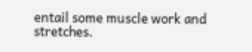entail some muscle work and stretches.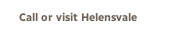Call or visit Helensvale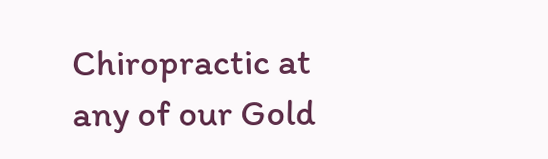Chiropractic at any of our Gold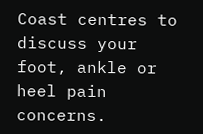Coast centres to discuss your foot, ankle or heel pain concerns.